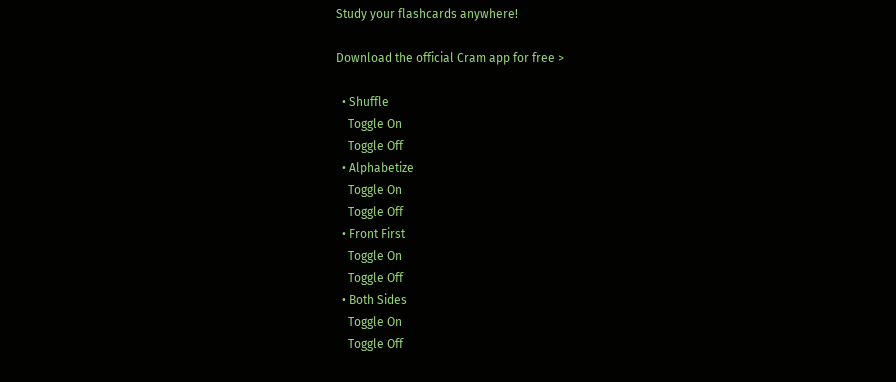Study your flashcards anywhere!

Download the official Cram app for free >

  • Shuffle
    Toggle On
    Toggle Off
  • Alphabetize
    Toggle On
    Toggle Off
  • Front First
    Toggle On
    Toggle Off
  • Both Sides
    Toggle On
    Toggle Off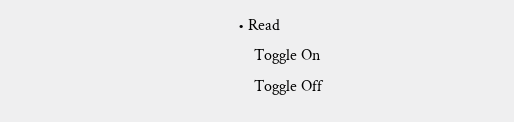• Read
    Toggle On
    Toggle Off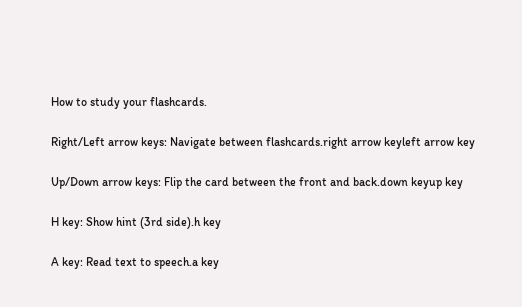How to study your flashcards.

Right/Left arrow keys: Navigate between flashcards.right arrow keyleft arrow key

Up/Down arrow keys: Flip the card between the front and back.down keyup key

H key: Show hint (3rd side).h key

A key: Read text to speech.a key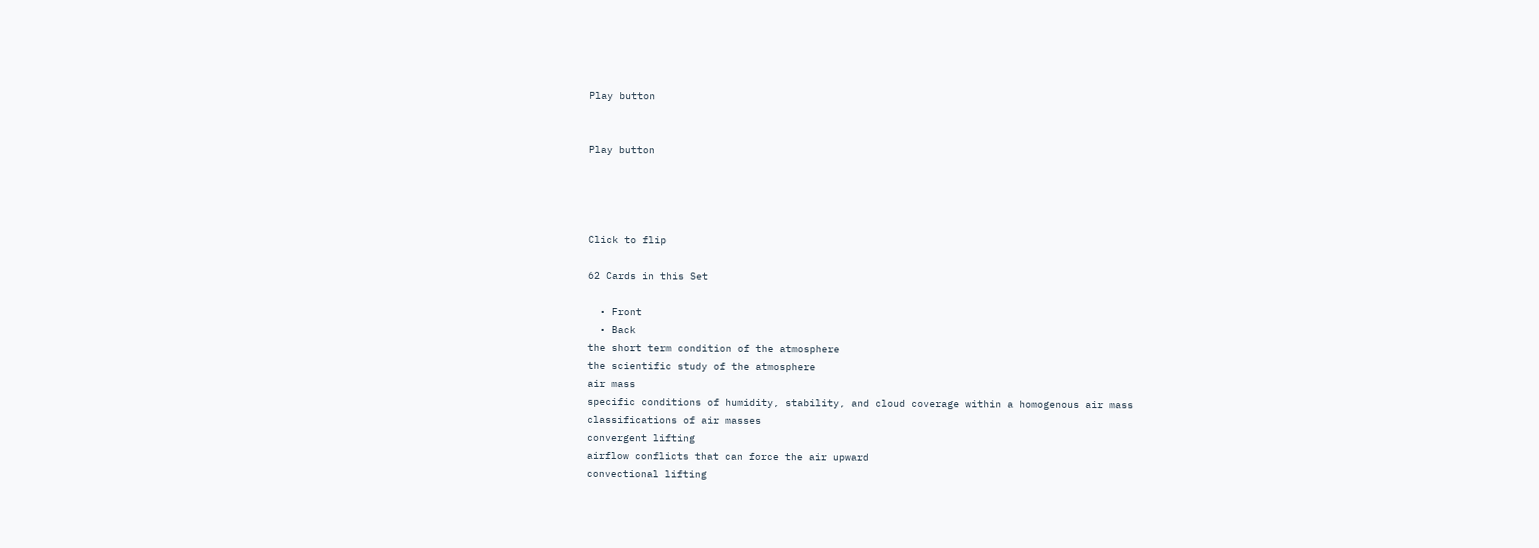Play button


Play button




Click to flip

62 Cards in this Set

  • Front
  • Back
the short term condition of the atmosphere
the scientific study of the atmosphere
air mass
specific conditions of humidity, stability, and cloud coverage within a homogenous air mass
classifications of air masses
convergent lifting
airflow conflicts that can force the air upward
convectional lifting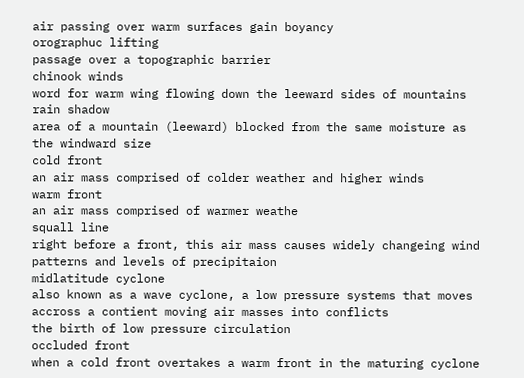air passing over warm surfaces gain boyancy
orographuc lifting
passage over a topographic barrier
chinook winds
word for warm wing flowing down the leeward sides of mountains
rain shadow
area of a mountain (leeward) blocked from the same moisture as the windward size
cold front
an air mass comprised of colder weather and higher winds
warm front
an air mass comprised of warmer weathe
squall line
right before a front, this air mass causes widely changeing wind patterns and levels of precipitaion
midlatitude cyclone
also known as a wave cyclone, a low pressure systems that moves accross a contient moving air masses into conflicts
the birth of low pressure circulation
occluded front
when a cold front overtakes a warm front in the maturing cyclone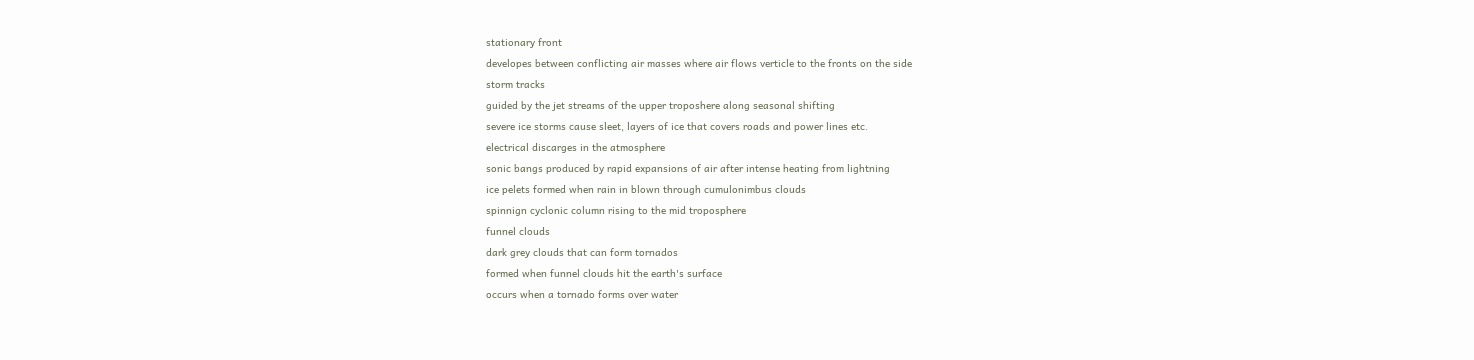stationary front
developes between conflicting air masses where air flows verticle to the fronts on the side
storm tracks
guided by the jet streams of the upper troposhere along seasonal shifting
severe ice storms cause sleet, layers of ice that covers roads and power lines etc.
electrical discarges in the atmosphere
sonic bangs produced by rapid expansions of air after intense heating from lightning
ice pelets formed when rain in blown through cumulonimbus clouds
spinnign cyclonic column rising to the mid troposphere
funnel clouds
dark grey clouds that can form tornados
formed when funnel clouds hit the earth's surface
occurs when a tornado forms over water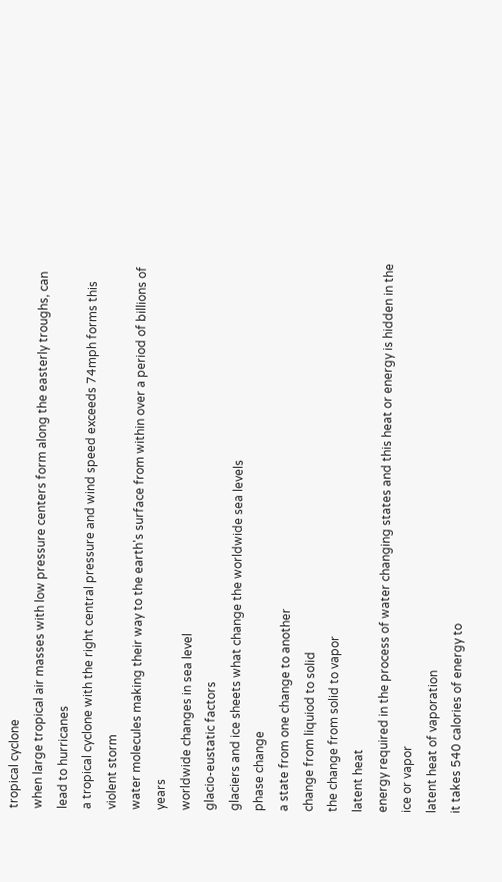tropical cyclone
when large tropical air masses with low pressure centers form along the easterly troughs, can lead to hurricanes
a tropical cyclone with the right central pressure and wind speed exceeds 74mph forms this violent storm
water molecules making their way to the earth's surface from within over a period of billions of years
worldwide changes in sea level
glacio-eustatic factors
glaciers and ice sheets what change the worldwide sea levels
phase change
a state from one change to another
change from liquiod to solid
the change from solid to vapor
latent heat
energy required in the process of water changing states and this heat or energy is hidden in the ice or vapor
latent heat of vaporation
it takes 540 calories of energy to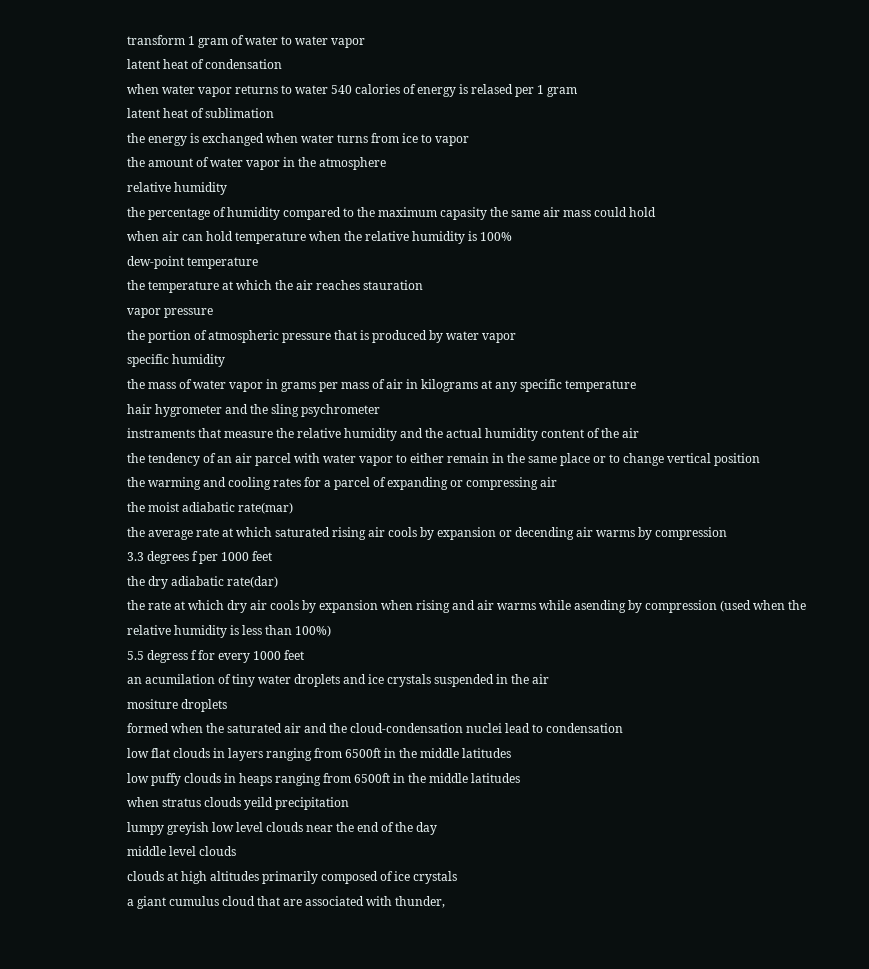transform 1 gram of water to water vapor
latent heat of condensation
when water vapor returns to water 540 calories of energy is relased per 1 gram
latent heat of sublimation
the energy is exchanged when water turns from ice to vapor
the amount of water vapor in the atmosphere
relative humidity
the percentage of humidity compared to the maximum capasity the same air mass could hold
when air can hold temperature when the relative humidity is 100%
dew-point temperature
the temperature at which the air reaches stauration
vapor pressure
the portion of atmospheric pressure that is produced by water vapor
specific humidity
the mass of water vapor in grams per mass of air in kilograms at any specific temperature
hair hygrometer and the sling psychrometer
instraments that measure the relative humidity and the actual humidity content of the air
the tendency of an air parcel with water vapor to either remain in the same place or to change vertical position
the warming and cooling rates for a parcel of expanding or compressing air
the moist adiabatic rate(mar)
the average rate at which saturated rising air cools by expansion or decending air warms by compression
3.3 degrees f per 1000 feet
the dry adiabatic rate(dar)
the rate at which dry air cools by expansion when rising and air warms while asending by compression (used when the relative humidity is less than 100%)
5.5 degress f for every 1000 feet
an acumilation of tiny water droplets and ice crystals suspended in the air
mositure droplets
formed when the saturated air and the cloud-condensation nuclei lead to condensation
low flat clouds in layers ranging from 6500ft in the middle latitudes
low puffy clouds in heaps ranging from 6500ft in the middle latitudes
when stratus clouds yeild precipitation
lumpy greyish low level clouds near the end of the day
middle level clouds
clouds at high altitudes primarily composed of ice crystals
a giant cumulus cloud that are associated with thunder,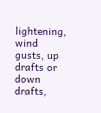lightening, wind gusts, up drafts or down drafts,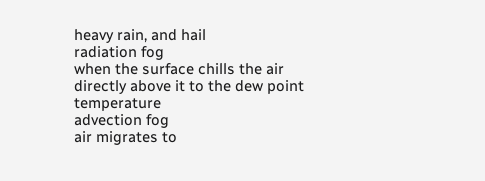heavy rain, and hail
radiation fog
when the surface chills the air directly above it to the dew point temperature
advection fog
air migrates to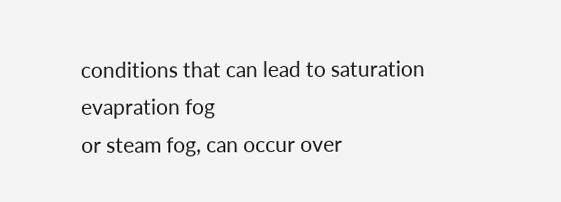conditions that can lead to saturation
evapration fog
or steam fog, can occur over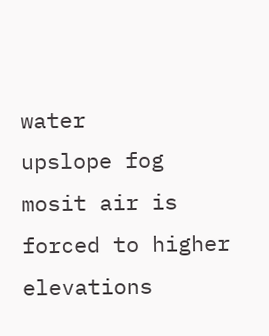water
upslope fog
mosit air is forced to higher elevations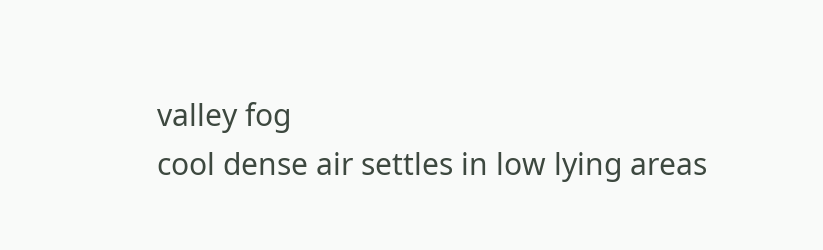valley fog
cool dense air settles in low lying areas